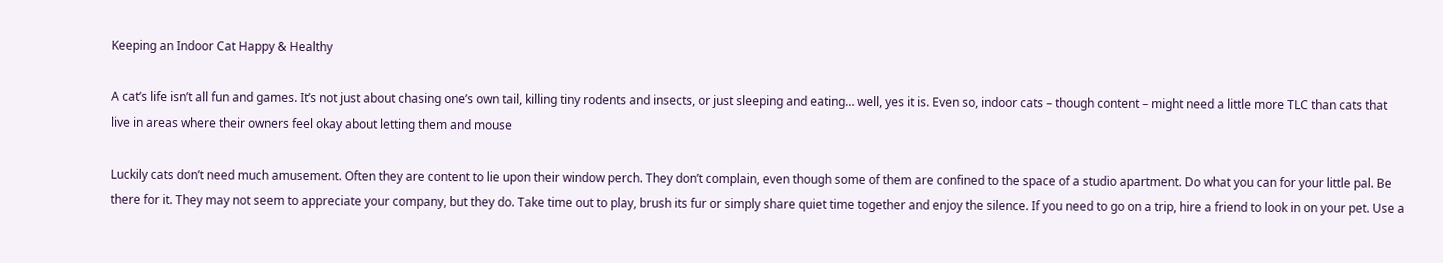Keeping an Indoor Cat Happy & Healthy

A cat’s life isn’t all fun and games. It’s not just about chasing one’s own tail, killing tiny rodents and insects, or just sleeping and eating… well, yes it is. Even so, indoor cats – though content – might need a little more TLC than cats that live in areas where their owners feel okay about letting them and mouse

Luckily cats don’t need much amusement. Often they are content to lie upon their window perch. They don’t complain, even though some of them are confined to the space of a studio apartment. Do what you can for your little pal. Be there for it. They may not seem to appreciate your company, but they do. Take time out to play, brush its fur or simply share quiet time together and enjoy the silence. If you need to go on a trip, hire a friend to look in on your pet. Use a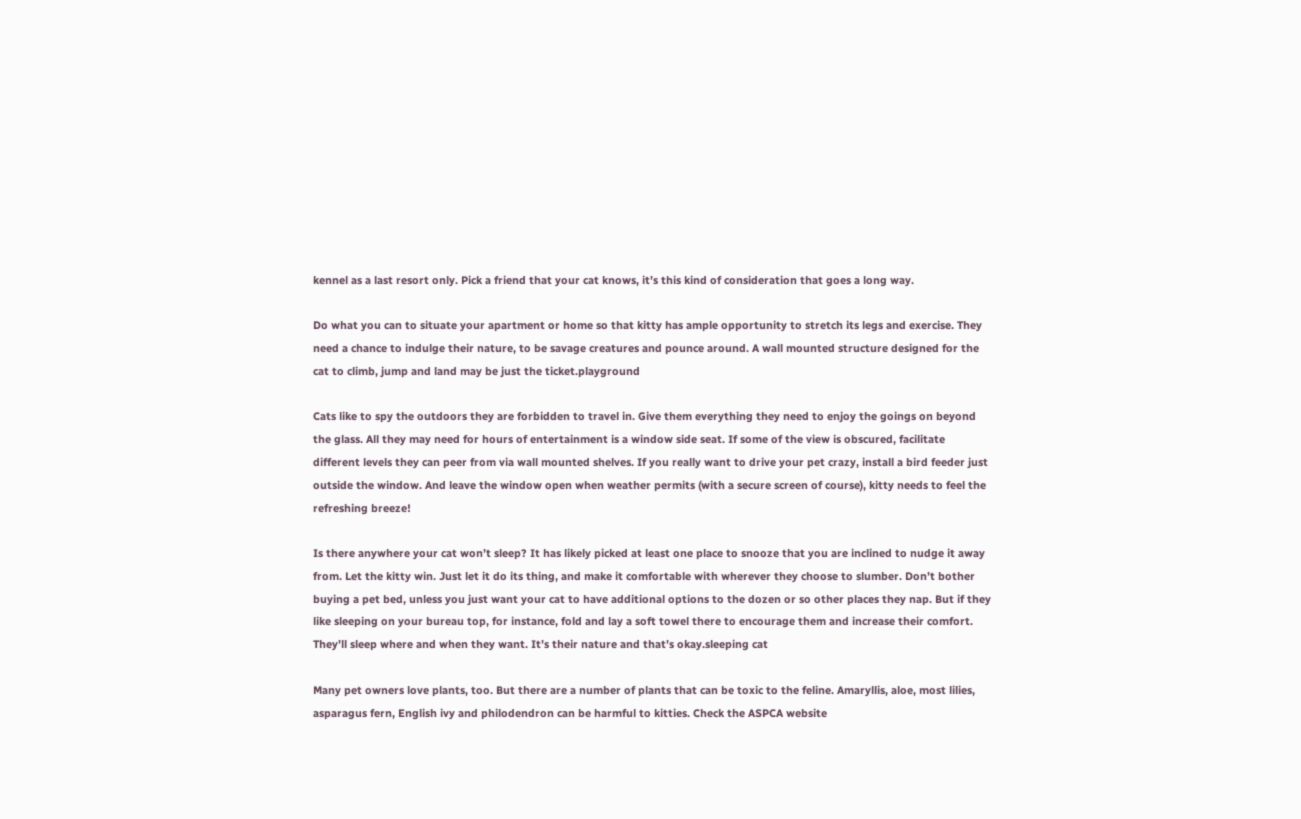kennel as a last resort only. Pick a friend that your cat knows, it’s this kind of consideration that goes a long way.

Do what you can to situate your apartment or home so that kitty has ample opportunity to stretch its legs and exercise. They need a chance to indulge their nature, to be savage creatures and pounce around. A wall mounted structure designed for the cat to climb, jump and land may be just the ticket.playground

Cats like to spy the outdoors they are forbidden to travel in. Give them everything they need to enjoy the goings on beyond the glass. All they may need for hours of entertainment is a window side seat. If some of the view is obscured, facilitate different levels they can peer from via wall mounted shelves. If you really want to drive your pet crazy, install a bird feeder just outside the window. And leave the window open when weather permits (with a secure screen of course), kitty needs to feel the refreshing breeze!

Is there anywhere your cat won’t sleep? It has likely picked at least one place to snooze that you are inclined to nudge it away from. Let the kitty win. Just let it do its thing, and make it comfortable with wherever they choose to slumber. Don’t bother buying a pet bed, unless you just want your cat to have additional options to the dozen or so other places they nap. But if they like sleeping on your bureau top, for instance, fold and lay a soft towel there to encourage them and increase their comfort. They’ll sleep where and when they want. It’s their nature and that’s okay.sleeping cat

Many pet owners love plants, too. But there are a number of plants that can be toxic to the feline. Amaryllis, aloe, most lilies, asparagus fern, English ivy and philodendron can be harmful to kitties. Check the ASPCA website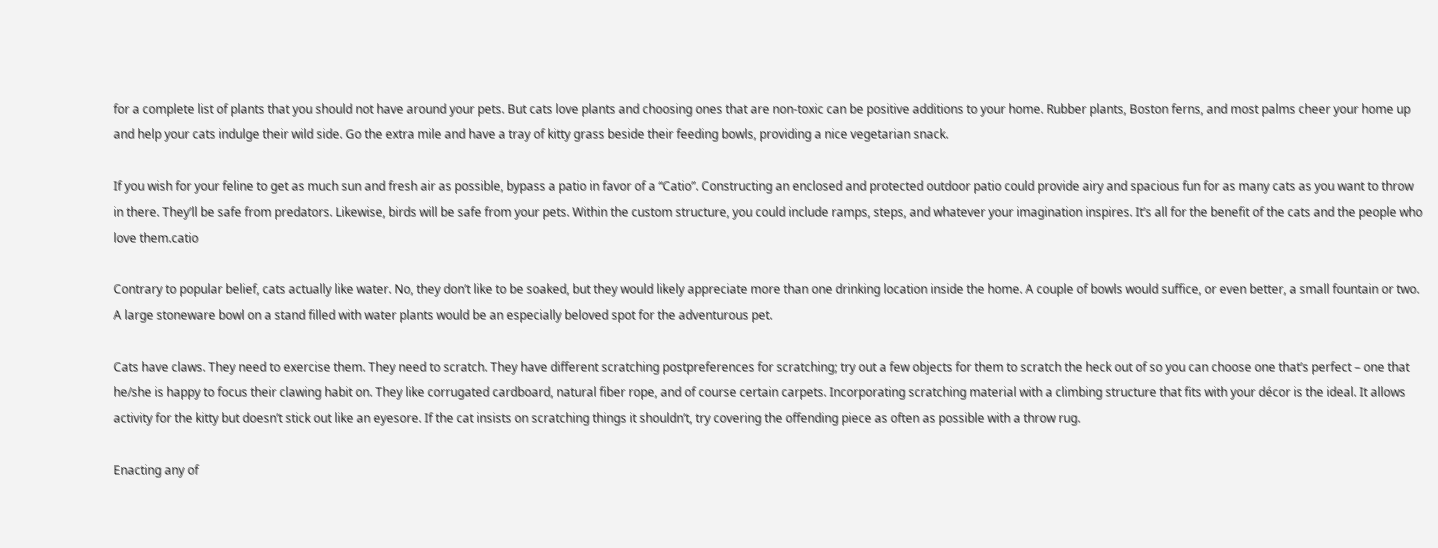for a complete list of plants that you should not have around your pets. But cats love plants and choosing ones that are non-toxic can be positive additions to your home. Rubber plants, Boston ferns, and most palms cheer your home up and help your cats indulge their wild side. Go the extra mile and have a tray of kitty grass beside their feeding bowls, providing a nice vegetarian snack.

If you wish for your feline to get as much sun and fresh air as possible, bypass a patio in favor of a “Catio”. Constructing an enclosed and protected outdoor patio could provide airy and spacious fun for as many cats as you want to throw in there. They’ll be safe from predators. Likewise, birds will be safe from your pets. Within the custom structure, you could include ramps, steps, and whatever your imagination inspires. It’s all for the benefit of the cats and the people who love them.catio

Contrary to popular belief, cats actually like water. No, they don’t like to be soaked, but they would likely appreciate more than one drinking location inside the home. A couple of bowls would suffice, or even better, a small fountain or two. A large stoneware bowl on a stand filled with water plants would be an especially beloved spot for the adventurous pet.

Cats have claws. They need to exercise them. They need to scratch. They have different scratching postpreferences for scratching; try out a few objects for them to scratch the heck out of so you can choose one that’s perfect – one that he/she is happy to focus their clawing habit on. They like corrugated cardboard, natural fiber rope, and of course certain carpets. Incorporating scratching material with a climbing structure that fits with your décor is the ideal. It allows activity for the kitty but doesn’t stick out like an eyesore. If the cat insists on scratching things it shouldn’t, try covering the offending piece as often as possible with a throw rug.

Enacting any of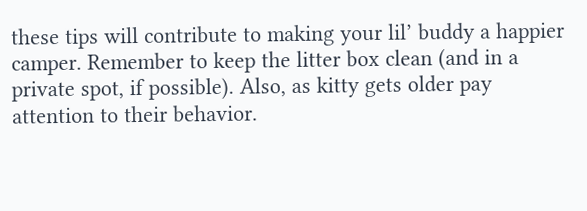these tips will contribute to making your lil’ buddy a happier camper. Remember to keep the litter box clean (and in a private spot, if possible). Also, as kitty gets older pay attention to their behavior.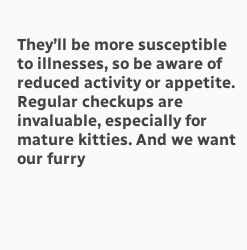They’ll be more susceptible to illnesses, so be aware of reduced activity or appetite. Regular checkups are invaluable, especially for mature kitties. And we want our furry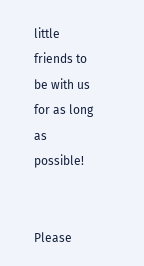little friends to be with us for as long as possible!


Please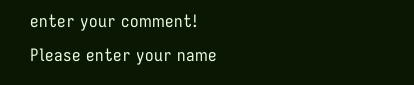enter your comment!
Please enter your name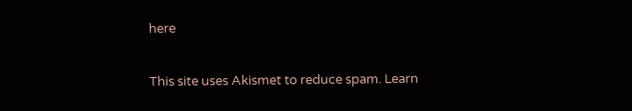here

This site uses Akismet to reduce spam. Learn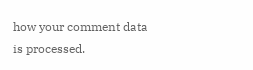how your comment data is processed.